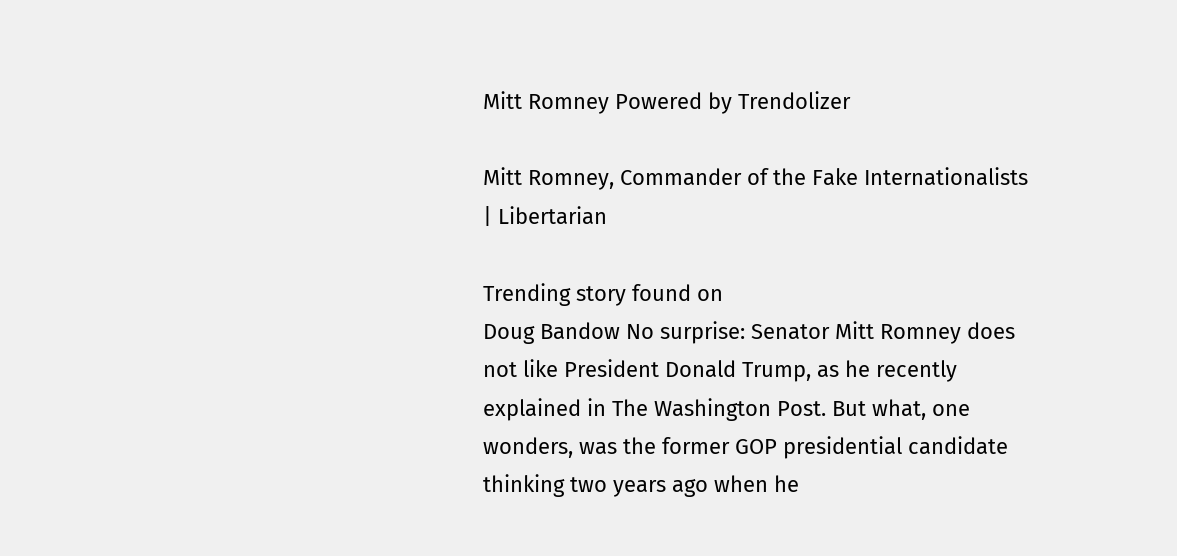Mitt Romney Powered by Trendolizer

Mitt Romney, Commander of the Fake Internationalists | Libertarian

Trending story found on
Doug Bandow No surprise: Senator Mitt Romney does not like President Donald Trump, as he recently explained in The Washington Post. But what, one wonders, was the former GOP presidential candidate thinking two years ago when he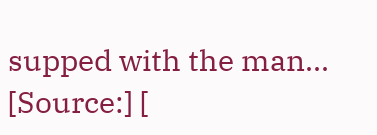supped with the man...
[Source:] [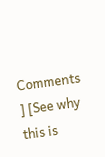Comments ] [See why this is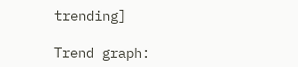trending]

Trend graph: